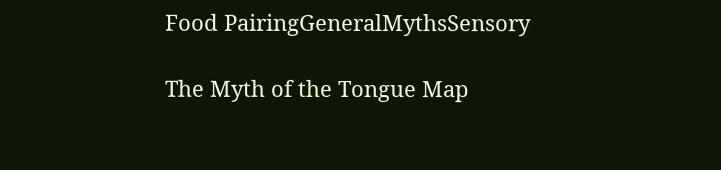Food PairingGeneralMythsSensory

The Myth of the Tongue Map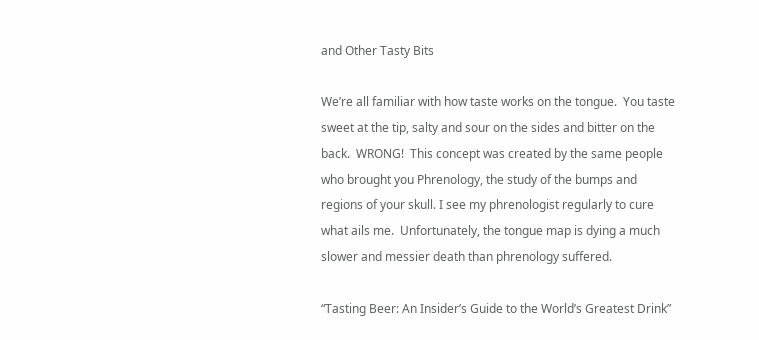and Other Tasty Bits

We’re all familiar with how taste works on the tongue.  You taste sweet at the tip, salty and sour on the sides and bitter on the back.  WRONG!  This concept was created by the same people who brought you Phrenology, the study of the bumps and regions of your skull. I see my phrenologist regularly to cure what ails me.  Unfortunately, the tongue map is dying a much slower and messier death than phrenology suffered.

“Tasting Beer: An Insider’s Guide to the World’s Greatest Drink”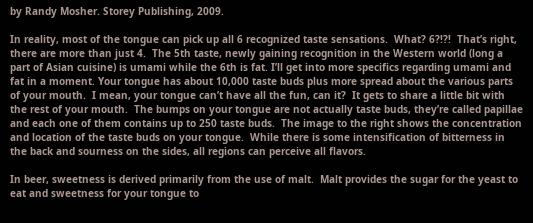by Randy Mosher. Storey Publishing, 2009.

In reality, most of the tongue can pick up all 6 recognized taste sensations.  What? 6?!?!  That’s right, there are more than just 4.  The 5th taste, newly gaining recognition in the Western world (long a part of Asian cuisine) is umami while the 6th is fat. I’ll get into more specifics regarding umami and fat in a moment. Your tongue has about 10,000 taste buds plus more spread about the various parts of your mouth.  I mean, your tongue can’t have all the fun, can it?  It gets to share a little bit with the rest of your mouth.  The bumps on your tongue are not actually taste buds, they’re called papillae and each one of them contains up to 250 taste buds.  The image to the right shows the concentration and location of the taste buds on your tongue.  While there is some intensification of bitterness in the back and sourness on the sides, all regions can perceive all flavors.

In beer, sweetness is derived primarily from the use of malt.  Malt provides the sugar for the yeast to eat and sweetness for your tongue to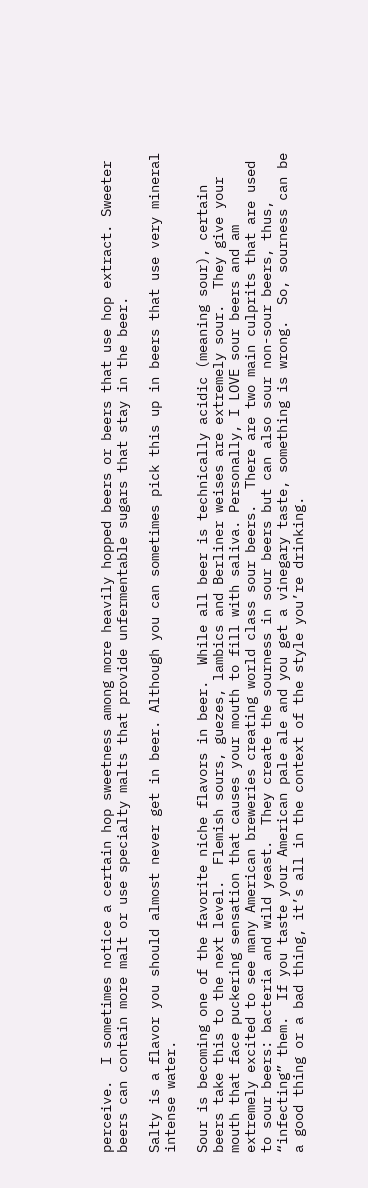perceive.  I sometimes notice a certain hop sweetness among more heavily hopped beers or beers that use hop extract. Sweeter beers can contain more malt or use specialty malts that provide unfermentable sugars that stay in the beer.

Salty is a flavor you should almost never get in beer. Although you can sometimes pick this up in beers that use very mineral intense water.

Sour is becoming one of the favorite niche flavors in beer.  While all beer is technically acidic (meaning sour), certain beers take this to the next level.  Flemish sours, guezes, lambics and Berliner weises are extremely sour.  They give your mouth that face puckering sensation that causes your mouth to fill with saliva. Personally, I LOVE sour beers and am extremely excited to see many American breweries creating world class sour beers.  There are two main culprits that are used to sour beers: bacteria and wild yeast.  They create the sourness in sour beers but can also sour non-sour beers, thus, “infecting” them.  If you taste your American pale ale and you get a vinegary taste, something is wrong.  So, sourness can be a good thing or a bad thing, it’s all in the context of the style you’re drinking.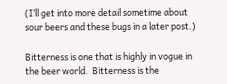(I’ll get into more detail sometime about sour beers and these bugs in a later post.)

Bitterness is one that is highly in vogue in the beer world.  Bitterness is the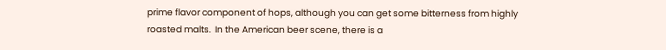prime flavor component of hops, although you can get some bitterness from highly roasted malts.  In the American beer scene, there is a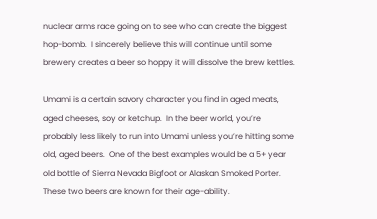nuclear arms race going on to see who can create the biggest hop-bomb.  I sincerely believe this will continue until some brewery creates a beer so hoppy it will dissolve the brew kettles.

Umami is a certain savory character you find in aged meats, aged cheeses, soy or ketchup.  In the beer world, you’re probably less likely to run into Umami unless you’re hitting some old, aged beers.  One of the best examples would be a 5+ year old bottle of Sierra Nevada Bigfoot or Alaskan Smoked Porter.  These two beers are known for their age-ability.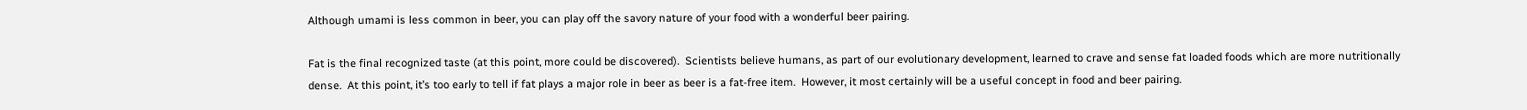Although umami is less common in beer, you can play off the savory nature of your food with a wonderful beer pairing.

Fat is the final recognized taste (at this point, more could be discovered).  Scientists believe humans, as part of our evolutionary development, learned to crave and sense fat loaded foods which are more nutritionally dense.  At this point, it’s too early to tell if fat plays a major role in beer as beer is a fat-free item.  However, it most certainly will be a useful concept in food and beer pairing.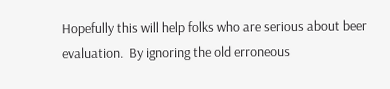Hopefully this will help folks who are serious about beer evaluation.  By ignoring the old erroneous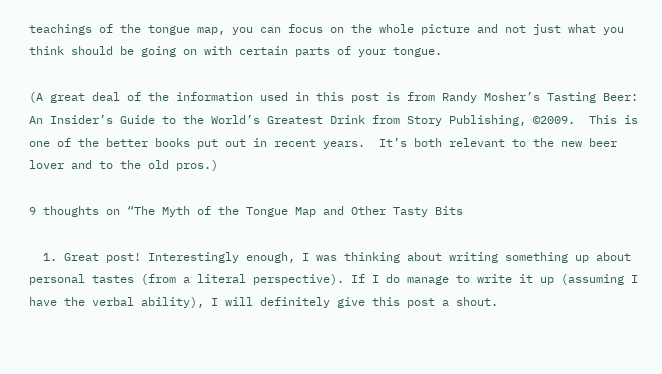teachings of the tongue map, you can focus on the whole picture and not just what you think should be going on with certain parts of your tongue.

(A great deal of the information used in this post is from Randy Mosher’s Tasting Beer: An Insider’s Guide to the World’s Greatest Drink from Story Publishing, ©2009.  This is one of the better books put out in recent years.  It’s both relevant to the new beer lover and to the old pros.)

9 thoughts on “The Myth of the Tongue Map and Other Tasty Bits

  1. Great post! Interestingly enough, I was thinking about writing something up about personal tastes (from a literal perspective). If I do manage to write it up (assuming I have the verbal ability), I will definitely give this post a shout.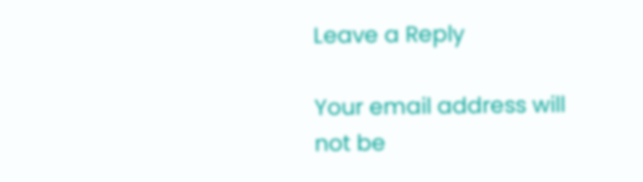Leave a Reply

Your email address will not be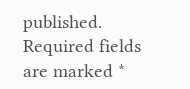published. Required fields are marked *